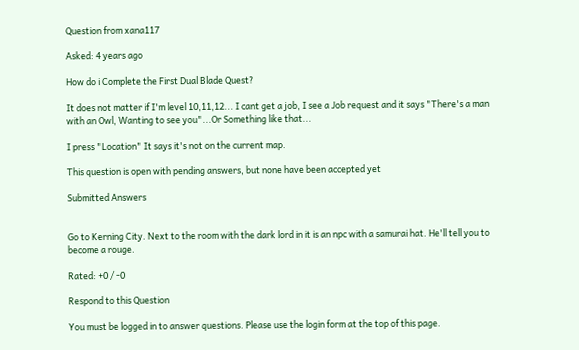Question from xana117

Asked: 4 years ago

How do i Complete the First Dual Blade Quest?

It does not matter if I'm level 10,11,12... I cant get a job, I see a Job request and it says "There's a man with an Owl, Wanting to see you"...Or Something like that...

I press "Location" It says it's not on the current map.

This question is open with pending answers, but none have been accepted yet

Submitted Answers


Go to Kerning City. Next to the room with the dark lord in it is an npc with a samurai hat. He'll tell you to become a rouge.

Rated: +0 / -0

Respond to this Question

You must be logged in to answer questions. Please use the login form at the top of this page.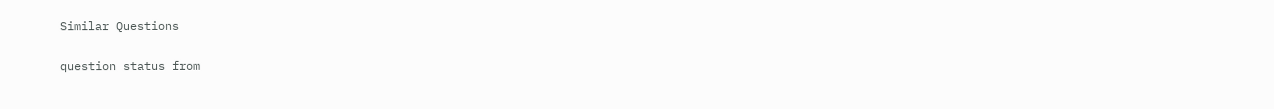Similar Questions

question status from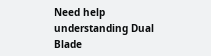Need help understanding Dual Blade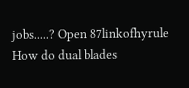jobs.....? Open 87linkofhyrule
How do dual blades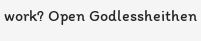work? Open Godlessheithen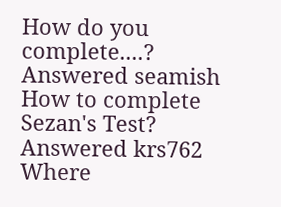How do you complete....? Answered seamish
How to complete Sezan's Test? Answered krs762
Where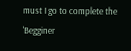must I go to complete the 'Begginer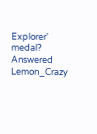Explorer' medal? Answered Lemon_Crazy